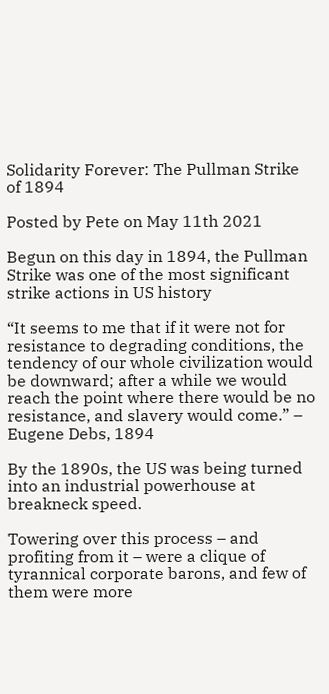Solidarity Forever: The Pullman Strike of 1894

Posted by Pete on May 11th 2021

Begun on this day in 1894, the Pullman Strike was one of the most significant strike actions in US history

“It seems to me that if it were not for resistance to degrading conditions, the tendency of our whole civilization would be downward; after a while we would reach the point where there would be no resistance, and slavery would come.” – Eugene Debs, 1894

By the 1890s, the US was being turned into an industrial powerhouse at breakneck speed.

Towering over this process – and profiting from it – were a clique of tyrannical corporate barons, and few of them were more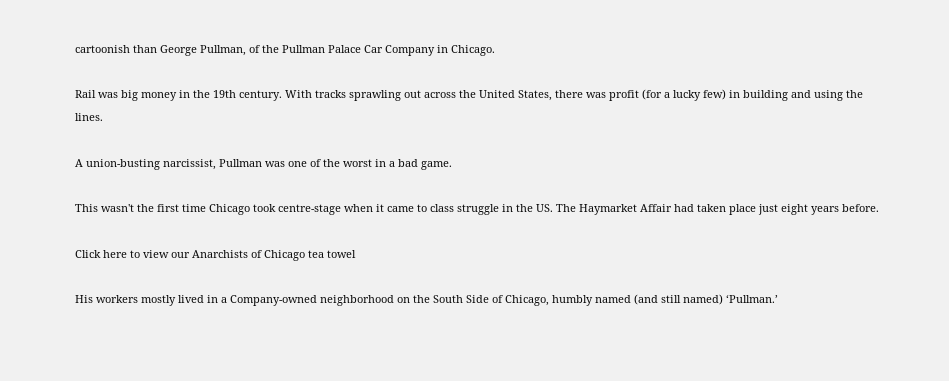cartoonish than George Pullman, of the Pullman Palace Car Company in Chicago.

Rail was big money in the 19th century. With tracks sprawling out across the United States, there was profit (for a lucky few) in building and using the lines.

A union-busting narcissist, Pullman was one of the worst in a bad game.

This wasn't the first time Chicago took centre-stage when it came to class struggle in the US. The Haymarket Affair had taken place just eight years before.

Click here to view our Anarchists of Chicago tea towel

His workers mostly lived in a Company-owned neighborhood on the South Side of Chicago, humbly named (and still named) ‘Pullman.’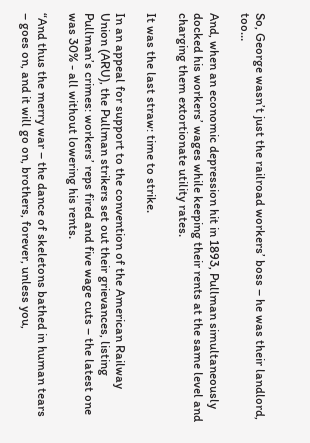So, George wasn’t just the railroad workers’ boss – he was their landlord, too…

And, when an economic depression hit in 1893, Pullman simultaneously docked his workers’ wages while keeping their rents at the same level and charging them extortionate utility rates.

It was the last straw: time to strike.

In an appeal for support to the convention of the American Railway Union (ARU), the Pullman strikers set out their grievances, listing Pullman’s crimes: workers’ reps fired and five wage cuts – the latest one was 30% - all without lowering his rents.

“And thus the merry war – the dance of skeletons bathed in human tears – goes on, and it will go on, brothers, forever, unless you,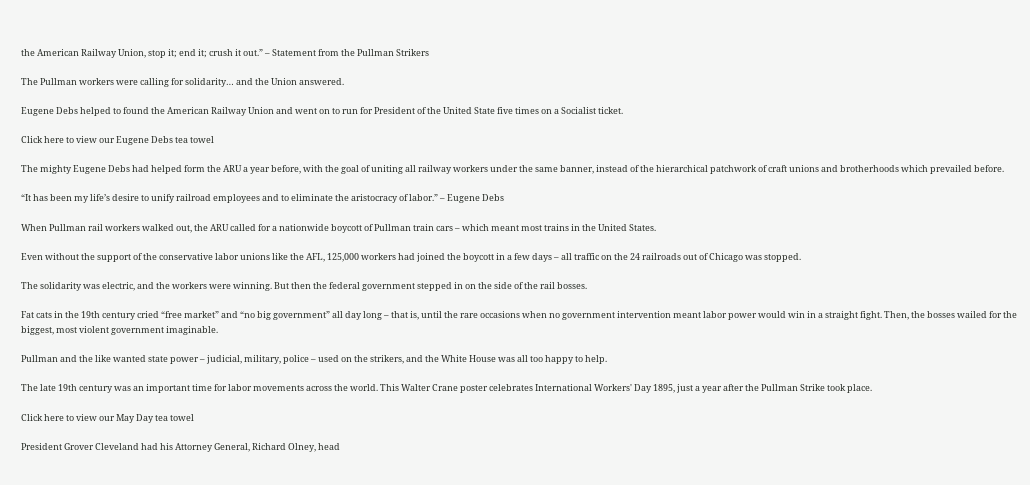the American Railway Union, stop it; end it; crush it out.” – Statement from the Pullman Strikers

The Pullman workers were calling for solidarity… and the Union answered.

Eugene Debs helped to found the American Railway Union and went on to run for President of the United State five times on a Socialist ticket.

Click here to view our Eugene Debs tea towel

The mighty Eugene Debs had helped form the ARU a year before, with the goal of uniting all railway workers under the same banner, instead of the hierarchical patchwork of craft unions and brotherhoods which prevailed before.

“It has been my life’s desire to unify railroad employees and to eliminate the aristocracy of labor.” – Eugene Debs

When Pullman rail workers walked out, the ARU called for a nationwide boycott of Pullman train cars – which meant most trains in the United States.

Even without the support of the conservative labor unions like the AFL, 125,000 workers had joined the boycott in a few days – all traffic on the 24 railroads out of Chicago was stopped.

The solidarity was electric, and the workers were winning. But then the federal government stepped in on the side of the rail bosses.

Fat cats in the 19th century cried “free market” and “no big government” all day long – that is, until the rare occasions when no government intervention meant labor power would win in a straight fight. Then, the bosses wailed for the biggest, most violent government imaginable.

Pullman and the like wanted state power – judicial, military, police – used on the strikers, and the White House was all too happy to help.

The late 19th century was an important time for labor movements across the world. This Walter Crane poster celebrates International Workers' Day 1895, just a year after the Pullman Strike took place.

Click here to view our May Day tea towel

President Grover Cleveland had his Attorney General, Richard Olney, head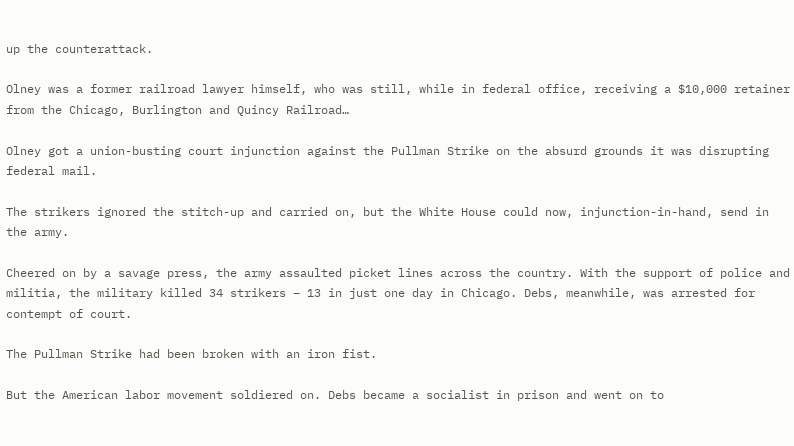up the counterattack.

Olney was a former railroad lawyer himself, who was still, while in federal office, receiving a $10,000 retainer from the Chicago, Burlington and Quincy Railroad…

Olney got a union-busting court injunction against the Pullman Strike on the absurd grounds it was disrupting federal mail.

The strikers ignored the stitch-up and carried on, but the White House could now, injunction-in-hand, send in the army.

Cheered on by a savage press, the army assaulted picket lines across the country. With the support of police and militia, the military killed 34 strikers – 13 in just one day in Chicago. Debs, meanwhile, was arrested for contempt of court.

The Pullman Strike had been broken with an iron fist.

But the American labor movement soldiered on. Debs became a socialist in prison and went on to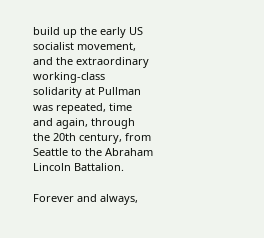build up the early US socialist movement, and the extraordinary working-class solidarity at Pullman was repeated, time and again, through the 20th century, from Seattle to the Abraham Lincoln Battalion.

Forever and always,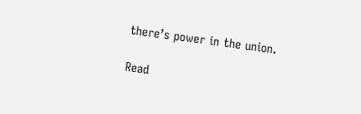there’s power in the union.

Read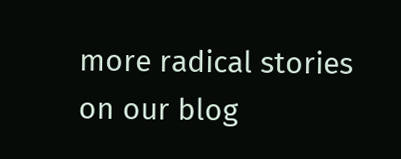more radical stories on our blog